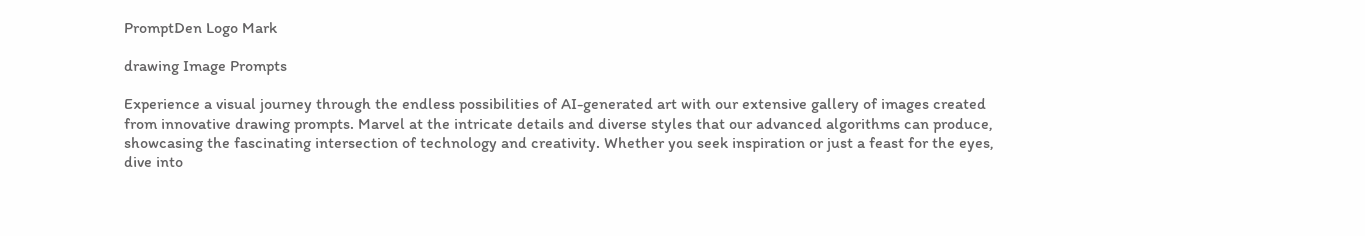PromptDen Logo Mark

drawing Image Prompts

Experience a visual journey through the endless possibilities of AI-generated art with our extensive gallery of images created from innovative drawing prompts. Marvel at the intricate details and diverse styles that our advanced algorithms can produce, showcasing the fascinating intersection of technology and creativity. Whether you seek inspiration or just a feast for the eyes, dive into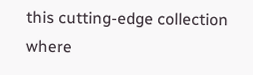this cutting-edge collection where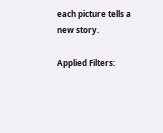each picture tells a new story.

Applied Filters: